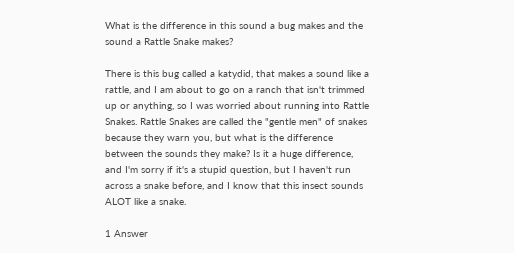What is the difference in this sound a bug makes and the sound a Rattle Snake makes?

There is this bug called a katydid, that makes a sound like a rattle, and I am about to go on a ranch that isn't trimmed up or anything, so I was worried about running into Rattle Snakes. Rattle Snakes are called the "gentle men" of snakes because they warn you, but what is the difference between the sounds they make? Is it a huge difference, and I'm sorry if it's a stupid question, but I haven't run across a snake before, and I know that this insect sounds ALOT like a snake.

1 Answer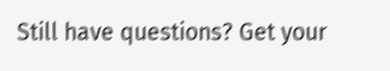Still have questions? Get your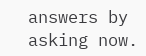answers by asking now.